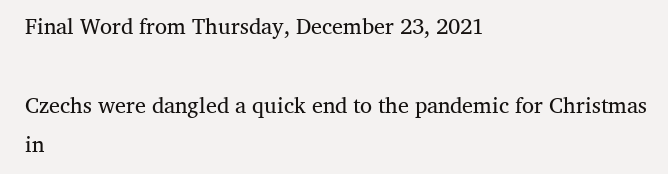Final Word from Thursday, December 23, 2021

Czechs were dangled a quick end to the pandemic for Christmas in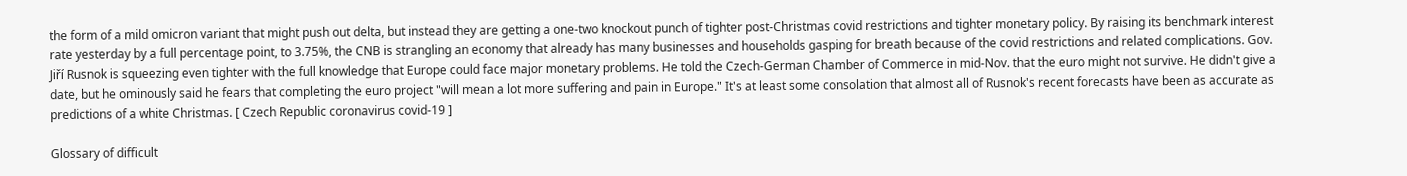the form of a mild omicron variant that might push out delta, but instead they are getting a one-two knockout punch of tighter post-Christmas covid restrictions and tighter monetary policy. By raising its benchmark interest rate yesterday by a full percentage point, to 3.75%, the CNB is strangling an economy that already has many businesses and households gasping for breath because of the covid restrictions and related complications. Gov. Jiří Rusnok is squeezing even tighter with the full knowledge that Europe could face major monetary problems. He told the Czech-German Chamber of Commerce in mid-Nov. that the euro might not survive. He didn't give a date, but he ominously said he fears that completing the euro project "will mean a lot more suffering and pain in Europe." It's at least some consolation that almost all of Rusnok's recent forecasts have been as accurate as predictions of a white Christmas. [ Czech Republic coronavirus covid-19 ]

Glossary of difficult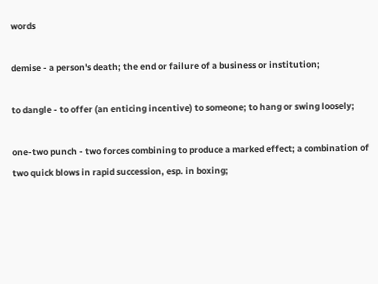words

demise - a person's death; the end or failure of a business or institution;

to dangle - to offer (an enticing incentive) to someone; to hang or swing loosely;

one-two punch - two forces combining to produce a marked effect; a combination of two quick blows in rapid succession, esp. in boxing;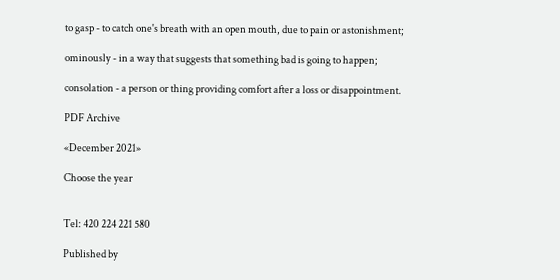to gasp - to catch one's breath with an open mouth, due to pain or astonishment;

ominously - in a way that suggests that something bad is going to happen;

consolation - a person or thing providing comfort after a loss or disappointment.

PDF Archive

«December 2021»

Choose the year


Tel: 420 224 221 580

Published by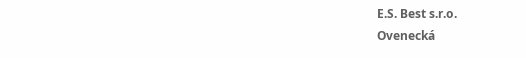E.S. Best s.r.o.
Ovenecká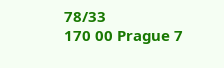78/33
170 00 Prague 7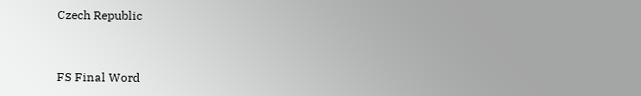Czech Republic



FS Final Word